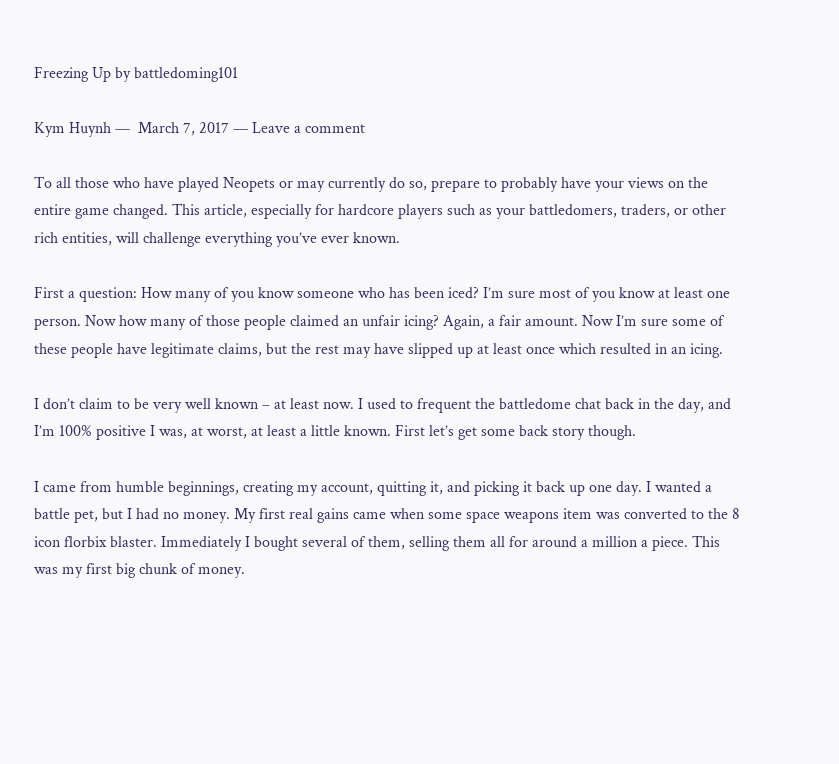Freezing Up by battledoming101

Kym Huynh —  March 7, 2017 — Leave a comment

To all those who have played Neopets or may currently do so, prepare to probably have your views on the entire game changed. This article, especially for hardcore players such as your battledomers, traders, or other rich entities, will challenge everything you’ve ever known.

First a question: How many of you know someone who has been iced? I’m sure most of you know at least one person. Now how many of those people claimed an unfair icing? Again, a fair amount. Now I’m sure some of these people have legitimate claims, but the rest may have slipped up at least once which resulted in an icing.

I don’t claim to be very well known – at least now. I used to frequent the battledome chat back in the day, and I’m 100% positive I was, at worst, at least a little known. First let’s get some back story though.

I came from humble beginnings, creating my account, quitting it, and picking it back up one day. I wanted a battle pet, but I had no money. My first real gains came when some space weapons item was converted to the 8 icon florbix blaster. Immediately I bought several of them, selling them all for around a million a piece. This was my first big chunk of money.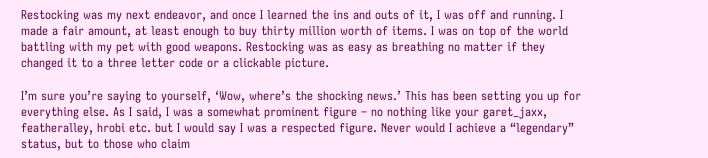Restocking was my next endeavor, and once I learned the ins and outs of it, I was off and running. I made a fair amount, at least enough to buy thirty million worth of items. I was on top of the world battling with my pet with good weapons. Restocking was as easy as breathing no matter if they changed it to a three letter code or a clickable picture.

I’m sure you’re saying to yourself, ‘Wow, where’s the shocking news.’ This has been setting you up for everything else. As I said, I was a somewhat prominent figure – no nothing like your garet_jaxx, featheralley, hrobi etc. but I would say I was a respected figure. Never would I achieve a “legendary” status, but to those who claim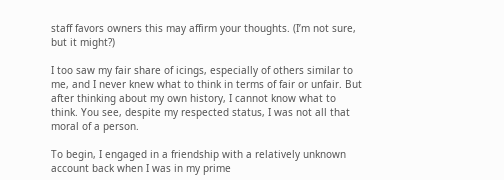staff favors owners this may affirm your thoughts. (I’m not sure, but it might?)

I too saw my fair share of icings, especially of others similar to me, and I never knew what to think in terms of fair or unfair. But after thinking about my own history, I cannot know what to think. You see, despite my respected status, I was not all that moral of a person.

To begin, I engaged in a friendship with a relatively unknown account back when I was in my prime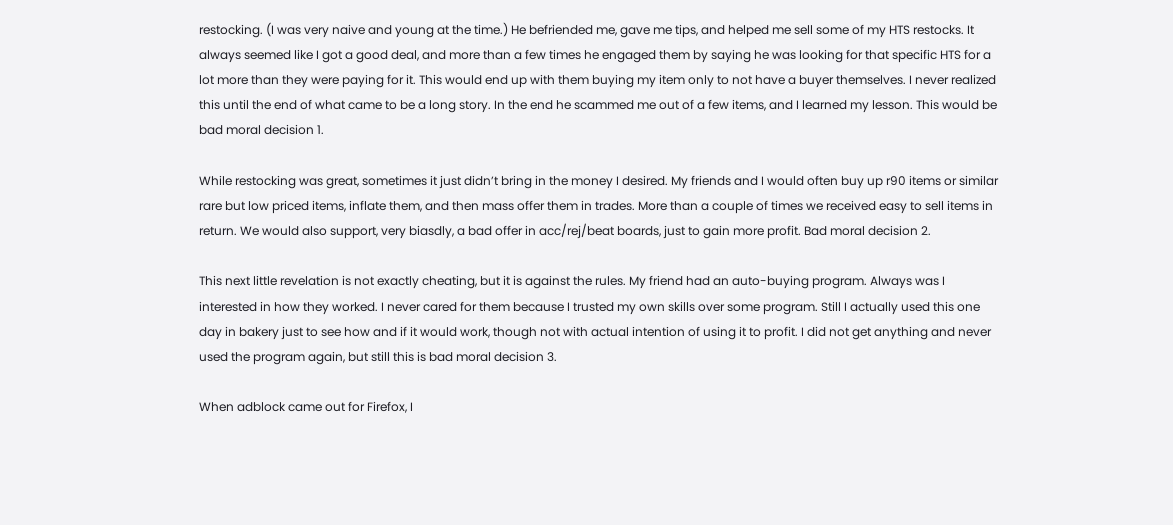restocking. (I was very naive and young at the time.) He befriended me, gave me tips, and helped me sell some of my HTS restocks. It always seemed like I got a good deal, and more than a few times he engaged them by saying he was looking for that specific HTS for a lot more than they were paying for it. This would end up with them buying my item only to not have a buyer themselves. I never realized this until the end of what came to be a long story. In the end he scammed me out of a few items, and I learned my lesson. This would be bad moral decision 1.

While restocking was great, sometimes it just didn’t bring in the money I desired. My friends and I would often buy up r90 items or similar rare but low priced items, inflate them, and then mass offer them in trades. More than a couple of times we received easy to sell items in return. We would also support, very biasdly, a bad offer in acc/rej/beat boards, just to gain more profit. Bad moral decision 2.

This next little revelation is not exactly cheating, but it is against the rules. My friend had an auto-buying program. Always was I interested in how they worked. I never cared for them because I trusted my own skills over some program. Still I actually used this one day in bakery just to see how and if it would work, though not with actual intention of using it to profit. I did not get anything and never used the program again, but still this is bad moral decision 3.

When adblock came out for Firefox, I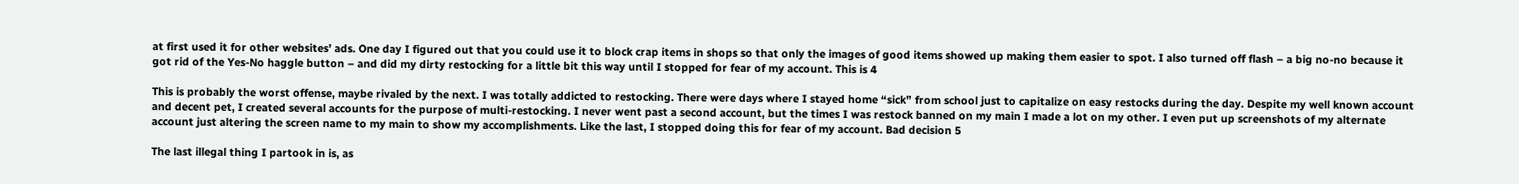at first used it for other websites’ ads. One day I figured out that you could use it to block crap items in shops so that only the images of good items showed up making them easier to spot. I also turned off flash – a big no-no because it got rid of the Yes-No haggle button – and did my dirty restocking for a little bit this way until I stopped for fear of my account. This is 4

This is probably the worst offense, maybe rivaled by the next. I was totally addicted to restocking. There were days where I stayed home “sick” from school just to capitalize on easy restocks during the day. Despite my well known account and decent pet, I created several accounts for the purpose of multi-restocking. I never went past a second account, but the times I was restock banned on my main I made a lot on my other. I even put up screenshots of my alternate account just altering the screen name to my main to show my accomplishments. Like the last, I stopped doing this for fear of my account. Bad decision 5

The last illegal thing I partook in is, as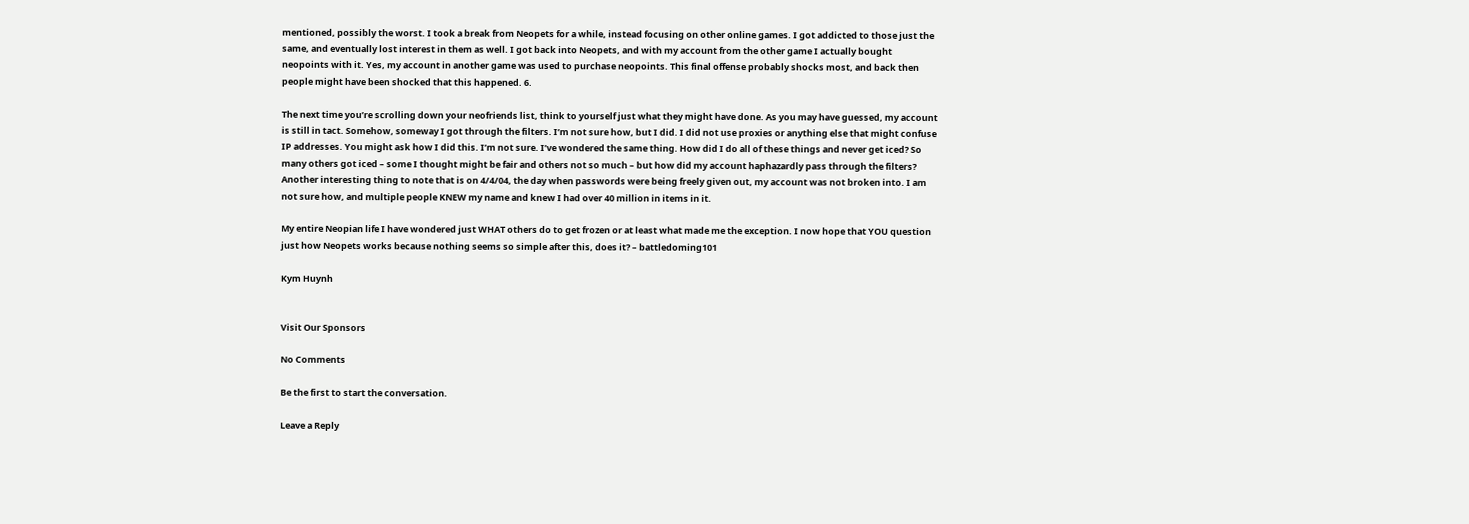mentioned, possibly the worst. I took a break from Neopets for a while, instead focusing on other online games. I got addicted to those just the same, and eventually lost interest in them as well. I got back into Neopets, and with my account from the other game I actually bought neopoints with it. Yes, my account in another game was used to purchase neopoints. This final offense probably shocks most, and back then people might have been shocked that this happened. 6.

The next time you’re scrolling down your neofriends list, think to yourself just what they might have done. As you may have guessed, my account is still in tact. Somehow, someway I got through the filters. I’m not sure how, but I did. I did not use proxies or anything else that might confuse IP addresses. You might ask how I did this. I’m not sure. I’ve wondered the same thing. How did I do all of these things and never get iced? So many others got iced – some I thought might be fair and others not so much – but how did my account haphazardly pass through the filters? Another interesting thing to note that is on 4/4/04, the day when passwords were being freely given out, my account was not broken into. I am not sure how, and multiple people KNEW my name and knew I had over 40 million in items in it.

My entire Neopian life I have wondered just WHAT others do to get frozen or at least what made me the exception. I now hope that YOU question just how Neopets works because nothing seems so simple after this, does it? – battledoming101

Kym Huynh


Visit Our Sponsors

No Comments

Be the first to start the conversation.

Leave a Reply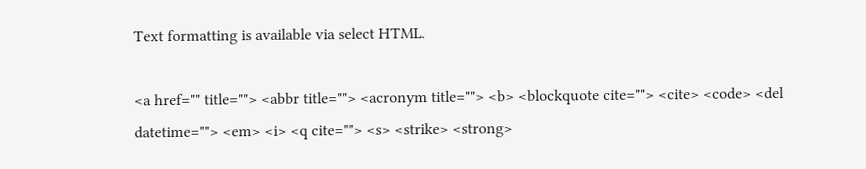Text formatting is available via select HTML.

<a href="" title=""> <abbr title=""> <acronym title=""> <b> <blockquote cite=""> <cite> <code> <del datetime=""> <em> <i> <q cite=""> <s> <strike> <strong>